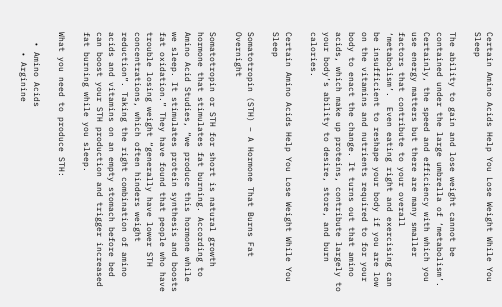Certain Amino Acids Help You Lose Weight While You Sleep

The ability to gain and lose weight cannot be contained under the large umbrella of ‘metabolism’. Certainly, the speed and efficiency with which you use energy matters but there are many smaller factors that contribute to your overall ‘metabolism’.  Even eating right and exercising can be insufficient to reshape your body if you are low on the vitamins and nutrients required to for your body to enact the change. It turns out that amino acids, which make up proteins, contribute largely to your body’s ability to desire, store, and burn calories.

Certain Amino Acids Help You Lose Weight While You Sleep

Somatotropin (STH) – A Hormone That Burns Fat Overnight

Somatotropin or STH for short is natural growth hormone that stimulates fat burning. According to Amino Acid Studies, “we produce this hormone while we sleep. It stimulates protein synthesis and boosts fat oxidation.” They have found that people who have trouble losing weight “generally have lower STH concentrations, which often hinders weight reduction”. Taking the right combination of amino acids and vitamins on an empty stomach before bed can boost your STH production and trigger increased fat burning while you sleep.

What you need to produce STH:

  • Amino Acids
    • Arginine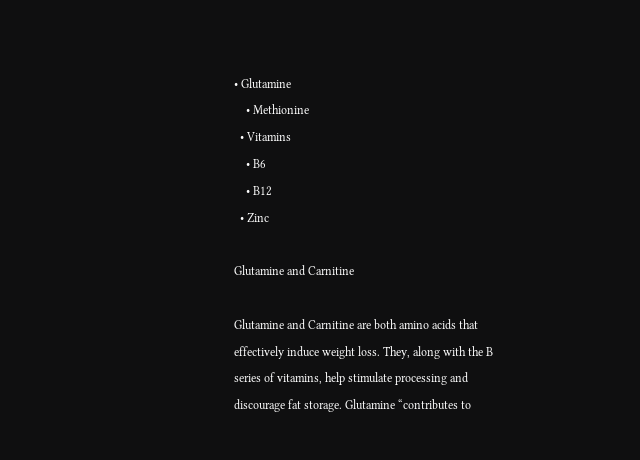• Glutamine
    • Methionine
  • Vitamins
    • B6
    • B12
  • Zinc

Glutamine and Carnitine

Glutamine and Carnitine are both amino acids that effectively induce weight loss. They, along with the B series of vitamins, help stimulate processing and discourage fat storage. Glutamine “contributes to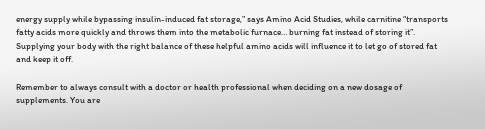energy supply while bypassing insulin-induced fat storage,” says Amino Acid Studies, while carnitine “transports fatty acids more quickly and throws them into the metabolic furnace… burning fat instead of storing it”. Supplying your body with the right balance of these helpful amino acids will influence it to let go of stored fat and keep it off.

Remember to always consult with a doctor or health professional when deciding on a new dosage of supplements. You are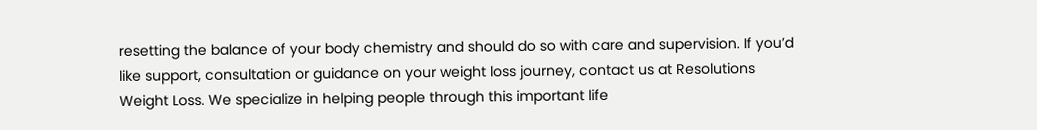resetting the balance of your body chemistry and should do so with care and supervision. If you’d like support, consultation or guidance on your weight loss journey, contact us at Resolutions Weight Loss. We specialize in helping people through this important life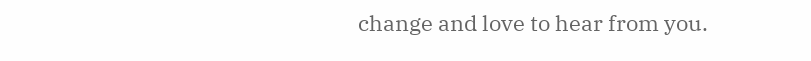change and love to hear from you.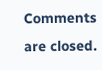Comments are closed.